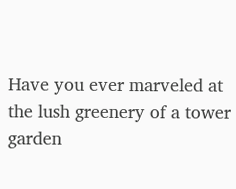Have you ever marveled at the lush greenery of a tower garden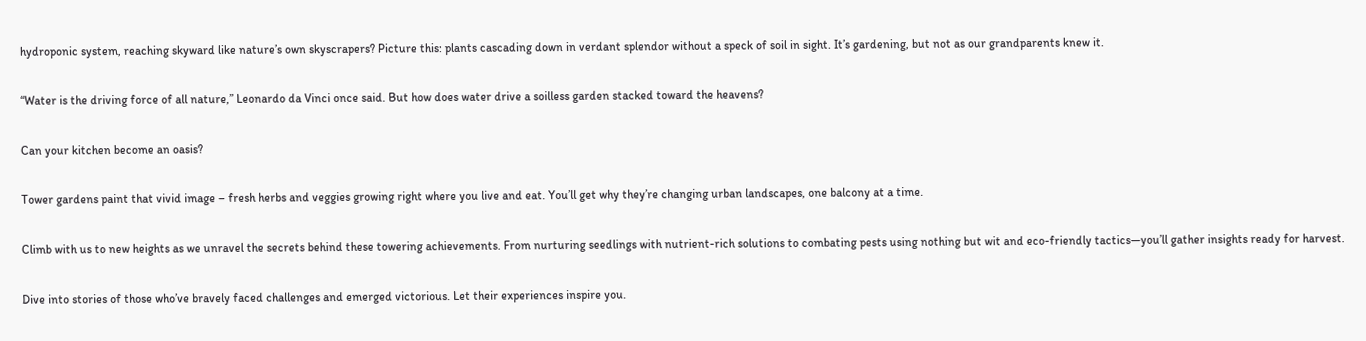hydroponic system, reaching skyward like nature’s own skyscrapers? Picture this: plants cascading down in verdant splendor without a speck of soil in sight. It’s gardening, but not as our grandparents knew it.

“Water is the driving force of all nature,” Leonardo da Vinci once said. But how does water drive a soilless garden stacked toward the heavens?

Can your kitchen become an oasis?

Tower gardens paint that vivid image – fresh herbs and veggies growing right where you live and eat. You’ll get why they’re changing urban landscapes, one balcony at a time.

Climb with us to new heights as we unravel the secrets behind these towering achievements. From nurturing seedlings with nutrient-rich solutions to combating pests using nothing but wit and eco-friendly tactics—you’ll gather insights ready for harvest.

Dive into stories of those who’ve bravely faced challenges and emerged victorious. Let their experiences inspire you.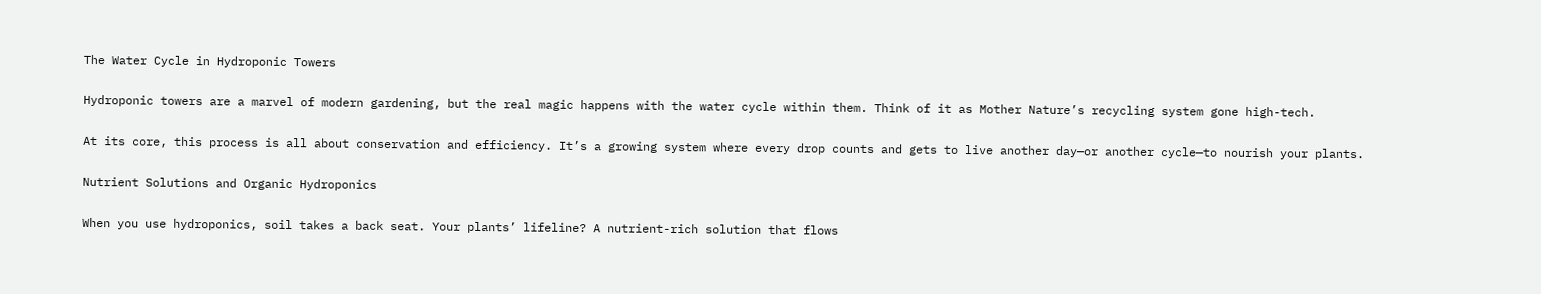The Water Cycle in Hydroponic Towers

Hydroponic towers are a marvel of modern gardening, but the real magic happens with the water cycle within them. Think of it as Mother Nature’s recycling system gone high-tech.

At its core, this process is all about conservation and efficiency. It’s a growing system where every drop counts and gets to live another day—or another cycle—to nourish your plants.

Nutrient Solutions and Organic Hydroponics

When you use hydroponics, soil takes a back seat. Your plants’ lifeline? A nutrient-rich solution that flows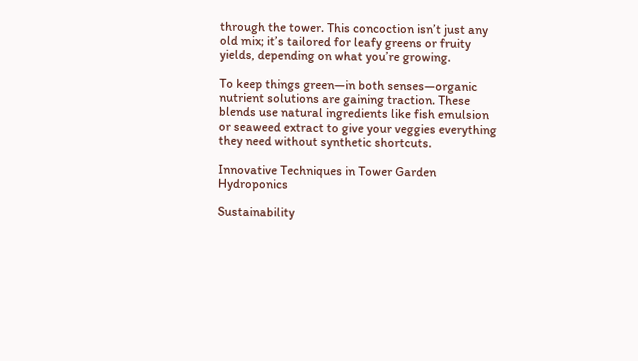through the tower. This concoction isn’t just any old mix; it’s tailored for leafy greens or fruity yields, depending on what you’re growing.

To keep things green—in both senses—organic nutrient solutions are gaining traction. These blends use natural ingredients like fish emulsion or seaweed extract to give your veggies everything they need without synthetic shortcuts.

Innovative Techniques in Tower Garden Hydroponics

Sustainability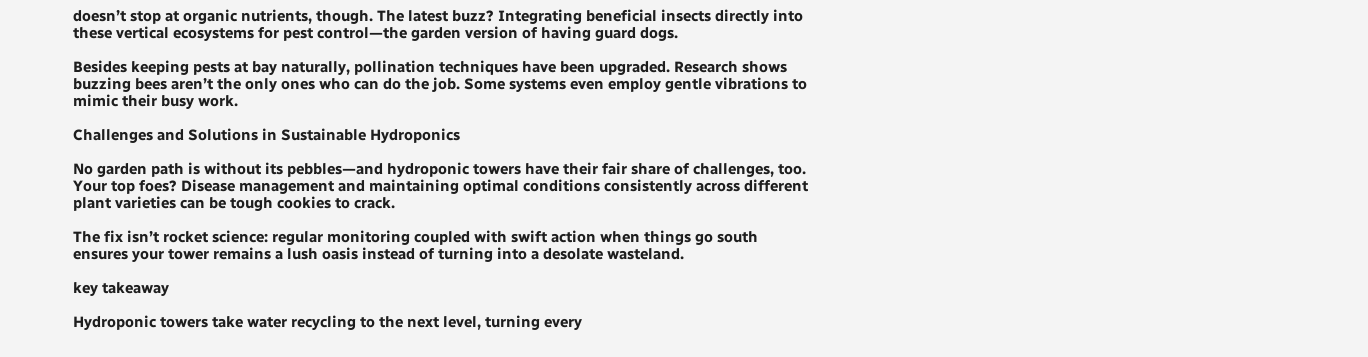doesn’t stop at organic nutrients, though. The latest buzz? Integrating beneficial insects directly into these vertical ecosystems for pest control—the garden version of having guard dogs.

Besides keeping pests at bay naturally, pollination techniques have been upgraded. Research shows buzzing bees aren’t the only ones who can do the job. Some systems even employ gentle vibrations to mimic their busy work.

Challenges and Solutions in Sustainable Hydroponics

No garden path is without its pebbles—and hydroponic towers have their fair share of challenges, too. Your top foes? Disease management and maintaining optimal conditions consistently across different plant varieties can be tough cookies to crack.

The fix isn’t rocket science: regular monitoring coupled with swift action when things go south ensures your tower remains a lush oasis instead of turning into a desolate wasteland.

key takeaway

Hydroponic towers take water recycling to the next level, turning every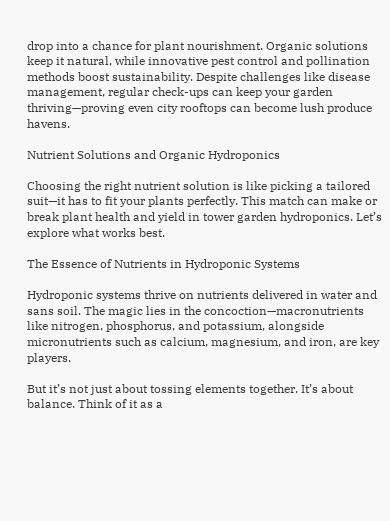drop into a chance for plant nourishment. Organic solutions keep it natural, while innovative pest control and pollination methods boost sustainability. Despite challenges like disease management, regular check-ups can keep your garden thriving—proving even city rooftops can become lush produce havens.

Nutrient Solutions and Organic Hydroponics

Choosing the right nutrient solution is like picking a tailored suit—it has to fit your plants perfectly. This match can make or break plant health and yield in tower garden hydroponics. Let’s explore what works best.

The Essence of Nutrients in Hydroponic Systems

Hydroponic systems thrive on nutrients delivered in water and sans soil. The magic lies in the concoction—macronutrients like nitrogen, phosphorus, and potassium, alongside micronutrients such as calcium, magnesium, and iron, are key players.

But it’s not just about tossing elements together. It’s about balance. Think of it as a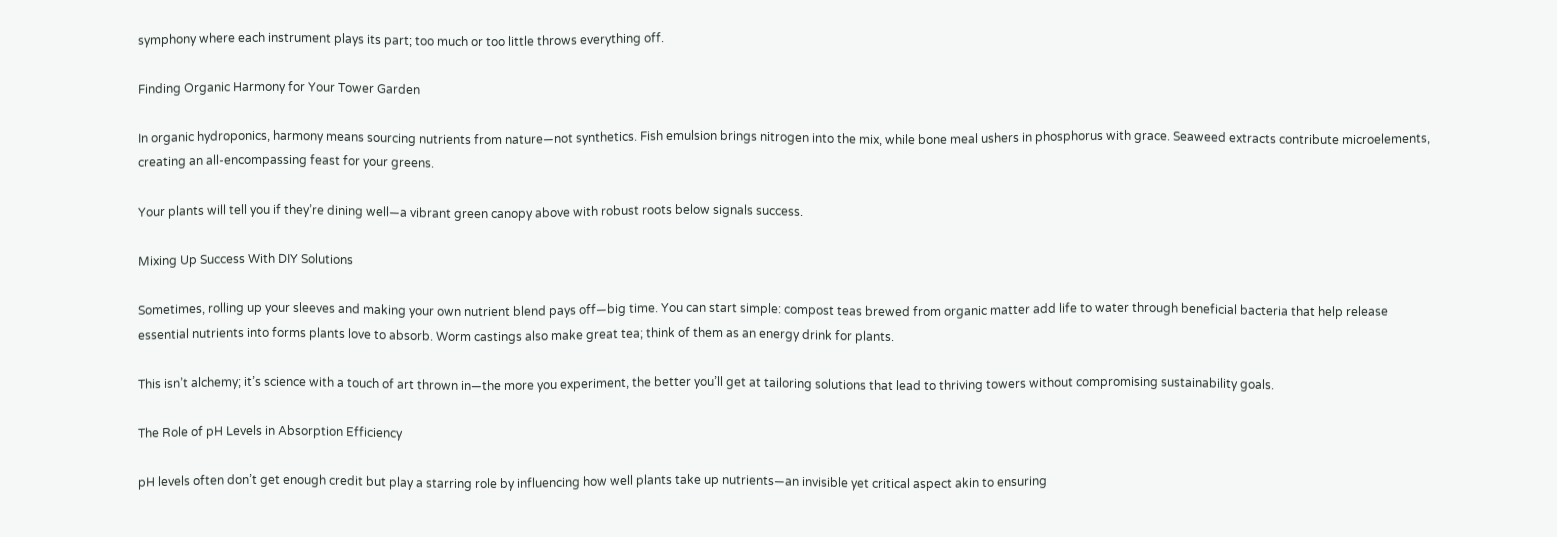symphony where each instrument plays its part; too much or too little throws everything off.

Finding Organic Harmony for Your Tower Garden

In organic hydroponics, harmony means sourcing nutrients from nature—not synthetics. Fish emulsion brings nitrogen into the mix, while bone meal ushers in phosphorus with grace. Seaweed extracts contribute microelements, creating an all-encompassing feast for your greens.

Your plants will tell you if they’re dining well—a vibrant green canopy above with robust roots below signals success.

Mixing Up Success With DIY Solutions

Sometimes, rolling up your sleeves and making your own nutrient blend pays off—big time. You can start simple: compost teas brewed from organic matter add life to water through beneficial bacteria that help release essential nutrients into forms plants love to absorb. Worm castings also make great tea; think of them as an energy drink for plants.

This isn’t alchemy; it’s science with a touch of art thrown in—the more you experiment, the better you’ll get at tailoring solutions that lead to thriving towers without compromising sustainability goals.

The Role of pH Levels in Absorption Efficiency

pH levels often don’t get enough credit but play a starring role by influencing how well plants take up nutrients—an invisible yet critical aspect akin to ensuring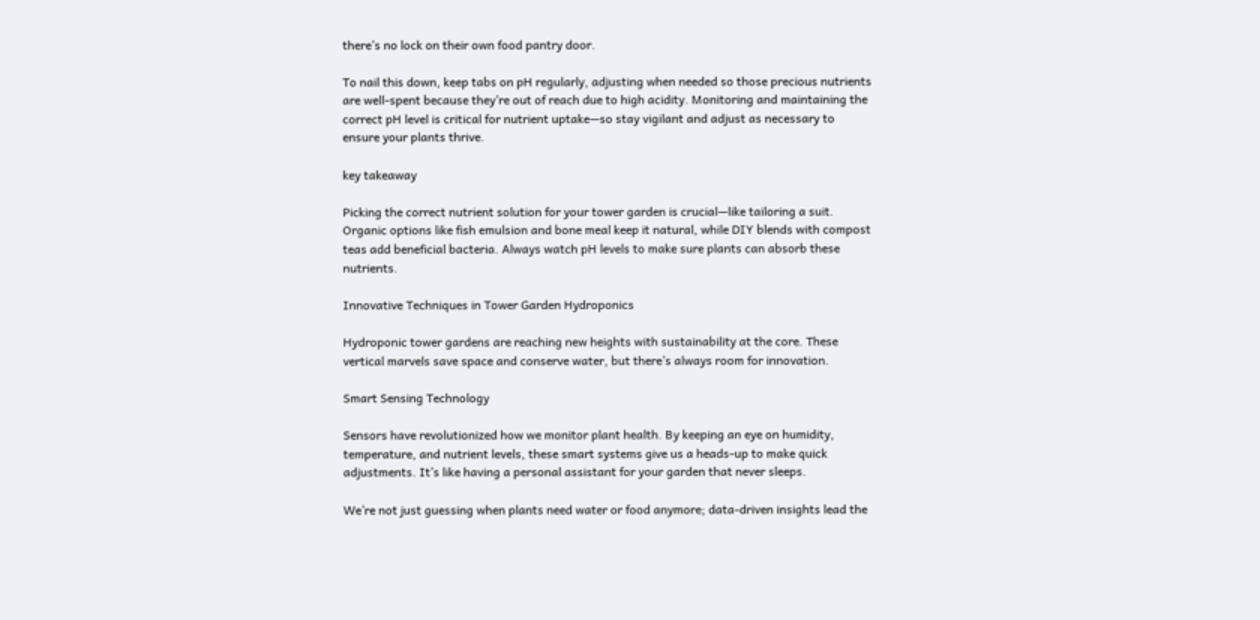there’s no lock on their own food pantry door.

To nail this down, keep tabs on pH regularly, adjusting when needed so those precious nutrients are well-spent because they’re out of reach due to high acidity. Monitoring and maintaining the correct pH level is critical for nutrient uptake—so stay vigilant and adjust as necessary to ensure your plants thrive.

key takeaway

Picking the correct nutrient solution for your tower garden is crucial—like tailoring a suit. Organic options like fish emulsion and bone meal keep it natural, while DIY blends with compost teas add beneficial bacteria. Always watch pH levels to make sure plants can absorb these nutrients.

Innovative Techniques in Tower Garden Hydroponics

Hydroponic tower gardens are reaching new heights with sustainability at the core. These vertical marvels save space and conserve water, but there’s always room for innovation.

Smart Sensing Technology

Sensors have revolutionized how we monitor plant health. By keeping an eye on humidity, temperature, and nutrient levels, these smart systems give us a heads-up to make quick adjustments. It’s like having a personal assistant for your garden that never sleeps.

We’re not just guessing when plants need water or food anymore; data-driven insights lead the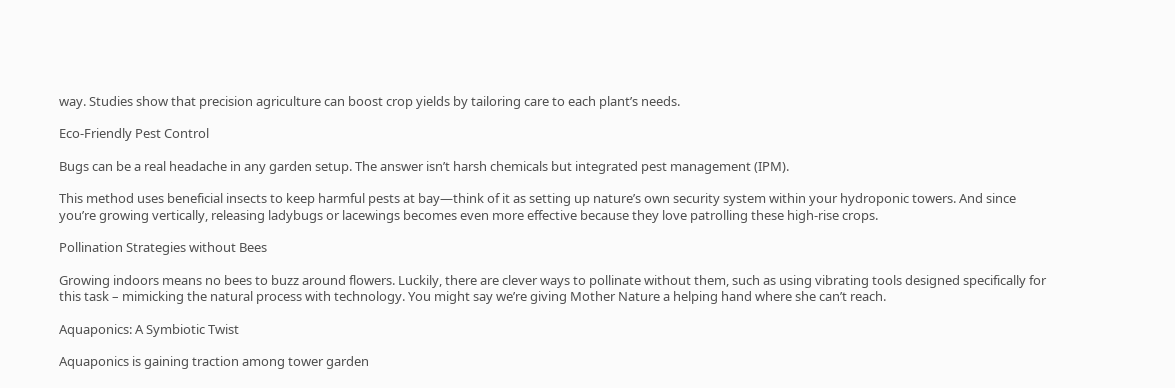way. Studies show that precision agriculture can boost crop yields by tailoring care to each plant’s needs.

Eco-Friendly Pest Control

Bugs can be a real headache in any garden setup. The answer isn’t harsh chemicals but integrated pest management (IPM).

This method uses beneficial insects to keep harmful pests at bay—think of it as setting up nature’s own security system within your hydroponic towers. And since you’re growing vertically, releasing ladybugs or lacewings becomes even more effective because they love patrolling these high-rise crops.

Pollination Strategies without Bees

Growing indoors means no bees to buzz around flowers. Luckily, there are clever ways to pollinate without them, such as using vibrating tools designed specifically for this task – mimicking the natural process with technology. You might say we’re giving Mother Nature a helping hand where she can’t reach.

Aquaponics: A Symbiotic Twist

Aquaponics is gaining traction among tower garden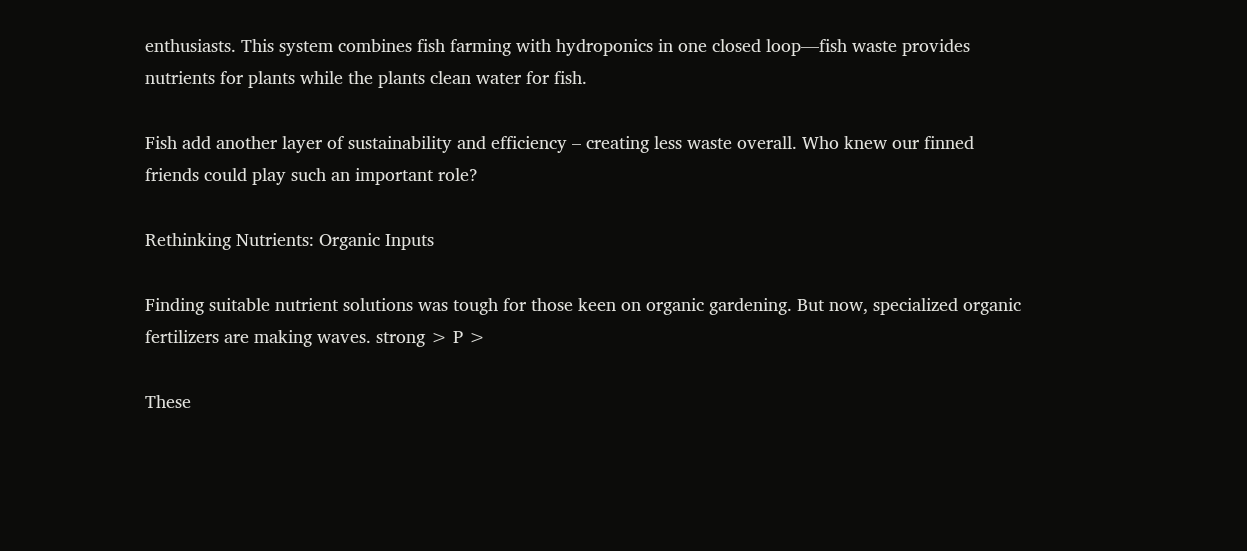enthusiasts. This system combines fish farming with hydroponics in one closed loop—fish waste provides nutrients for plants while the plants clean water for fish.

Fish add another layer of sustainability and efficiency – creating less waste overall. Who knew our finned friends could play such an important role?

Rethinking Nutrients: Organic Inputs

Finding suitable nutrient solutions was tough for those keen on organic gardening. But now, specialized organic fertilizers are making waves. strong > P >

These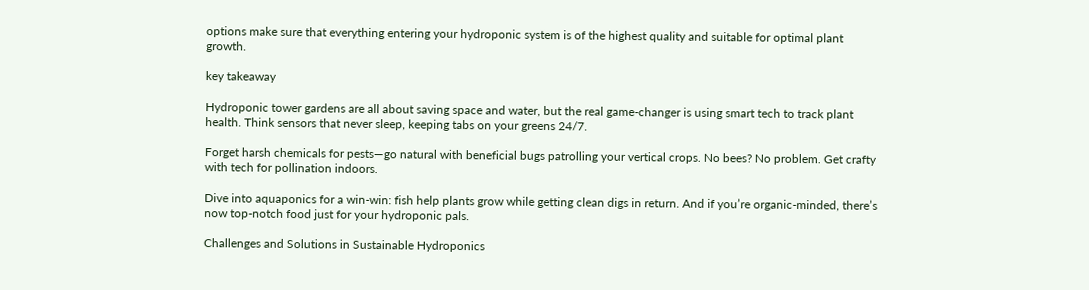options make sure that everything entering your hydroponic system is of the highest quality and suitable for optimal plant growth.

key takeaway

Hydroponic tower gardens are all about saving space and water, but the real game-changer is using smart tech to track plant health. Think sensors that never sleep, keeping tabs on your greens 24/7.

Forget harsh chemicals for pests—go natural with beneficial bugs patrolling your vertical crops. No bees? No problem. Get crafty with tech for pollination indoors.

Dive into aquaponics for a win-win: fish help plants grow while getting clean digs in return. And if you’re organic-minded, there’s now top-notch food just for your hydroponic pals.

Challenges and Solutions in Sustainable Hydroponics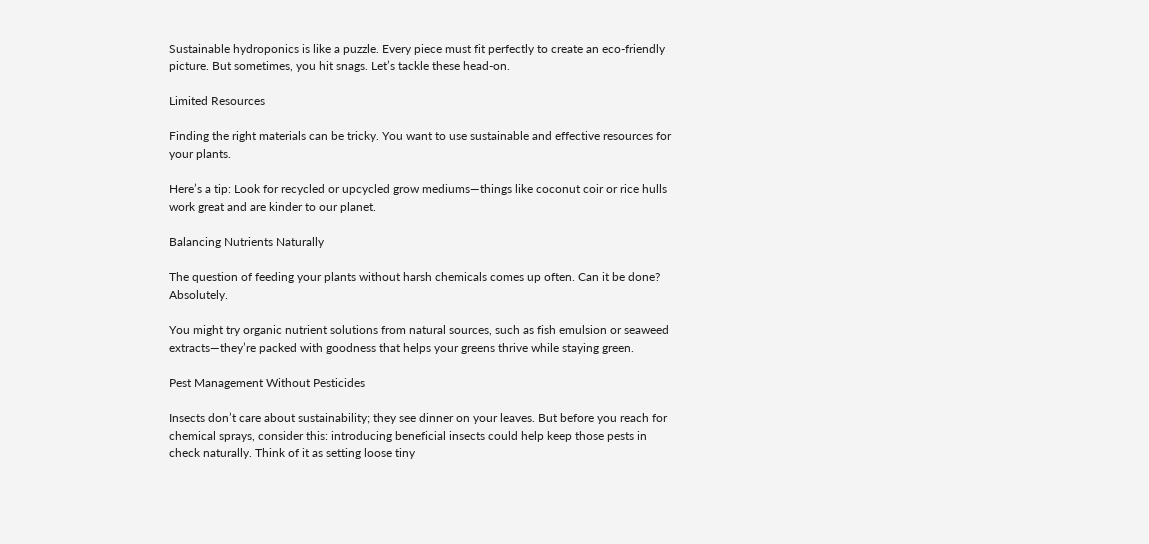Sustainable hydroponics is like a puzzle. Every piece must fit perfectly to create an eco-friendly picture. But sometimes, you hit snags. Let’s tackle these head-on.

Limited Resources

Finding the right materials can be tricky. You want to use sustainable and effective resources for your plants.

Here’s a tip: Look for recycled or upcycled grow mediums—things like coconut coir or rice hulls work great and are kinder to our planet.

Balancing Nutrients Naturally

The question of feeding your plants without harsh chemicals comes up often. Can it be done? Absolutely.

You might try organic nutrient solutions from natural sources, such as fish emulsion or seaweed extracts—they’re packed with goodness that helps your greens thrive while staying green.

Pest Management Without Pesticides

Insects don’t care about sustainability; they see dinner on your leaves. But before you reach for chemical sprays, consider this: introducing beneficial insects could help keep those pests in check naturally. Think of it as setting loose tiny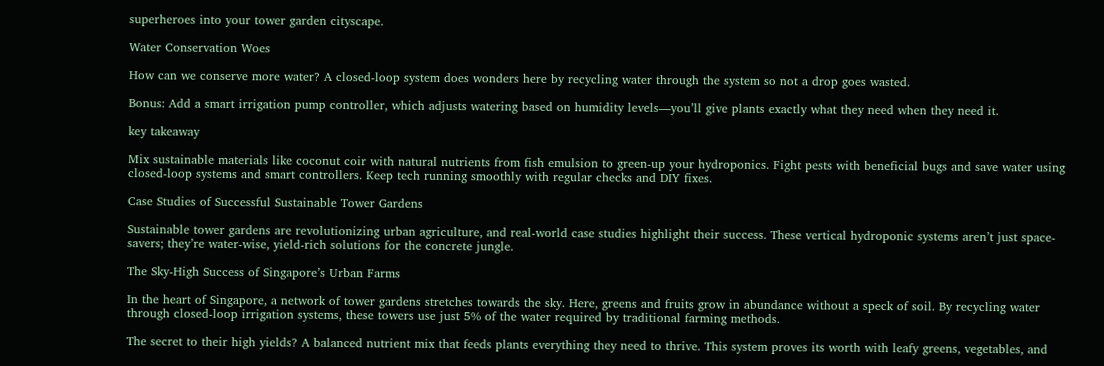superheroes into your tower garden cityscape.

Water Conservation Woes

How can we conserve more water? A closed-loop system does wonders here by recycling water through the system so not a drop goes wasted.

Bonus: Add a smart irrigation pump controller, which adjusts watering based on humidity levels—you’ll give plants exactly what they need when they need it.

key takeaway

Mix sustainable materials like coconut coir with natural nutrients from fish emulsion to green-up your hydroponics. Fight pests with beneficial bugs and save water using closed-loop systems and smart controllers. Keep tech running smoothly with regular checks and DIY fixes.

Case Studies of Successful Sustainable Tower Gardens

Sustainable tower gardens are revolutionizing urban agriculture, and real-world case studies highlight their success. These vertical hydroponic systems aren’t just space-savers; they’re water-wise, yield-rich solutions for the concrete jungle.

The Sky-High Success of Singapore’s Urban Farms

In the heart of Singapore, a network of tower gardens stretches towards the sky. Here, greens and fruits grow in abundance without a speck of soil. By recycling water through closed-loop irrigation systems, these towers use just 5% of the water required by traditional farming methods.

The secret to their high yields? A balanced nutrient mix that feeds plants everything they need to thrive. This system proves its worth with leafy greens, vegetables, and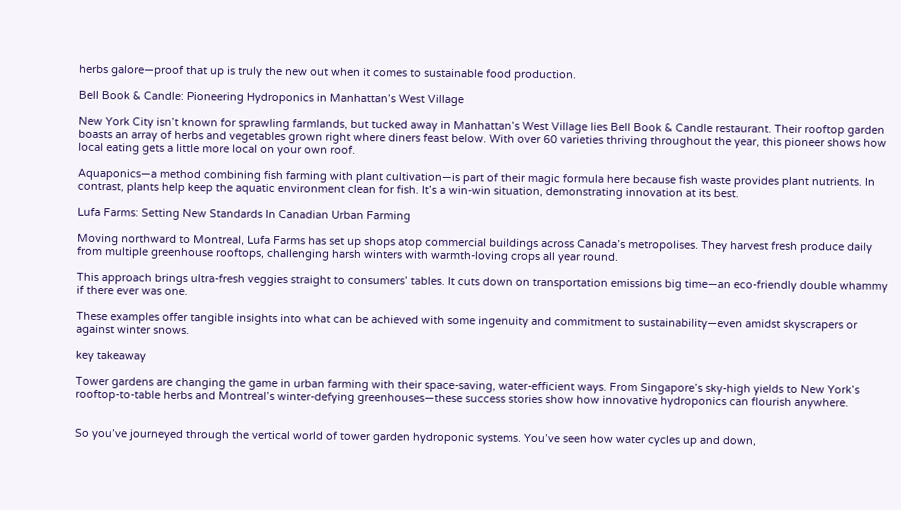herbs galore—proof that up is truly the new out when it comes to sustainable food production.

Bell Book & Candle: Pioneering Hydroponics in Manhattan’s West Village

New York City isn’t known for sprawling farmlands, but tucked away in Manhattan’s West Village lies Bell Book & Candle restaurant. Their rooftop garden boasts an array of herbs and vegetables grown right where diners feast below. With over 60 varieties thriving throughout the year, this pioneer shows how local eating gets a little more local on your own roof.

Aquaponics—a method combining fish farming with plant cultivation—is part of their magic formula here because fish waste provides plant nutrients. In contrast, plants help keep the aquatic environment clean for fish. It’s a win-win situation, demonstrating innovation at its best.

Lufa Farms: Setting New Standards In Canadian Urban Farming

Moving northward to Montreal, Lufa Farms has set up shops atop commercial buildings across Canada’s metropolises. They harvest fresh produce daily from multiple greenhouse rooftops, challenging harsh winters with warmth-loving crops all year round.

This approach brings ultra-fresh veggies straight to consumers’ tables. It cuts down on transportation emissions big time—an eco-friendly double whammy if there ever was one.

These examples offer tangible insights into what can be achieved with some ingenuity and commitment to sustainability—even amidst skyscrapers or against winter snows.

key takeaway

Tower gardens are changing the game in urban farming with their space-saving, water-efficient ways. From Singapore’s sky-high yields to New York’s rooftop-to-table herbs and Montreal’s winter-defying greenhouses—these success stories show how innovative hydroponics can flourish anywhere.


So you’ve journeyed through the vertical world of tower garden hydroponic systems. You’ve seen how water cycles up and down,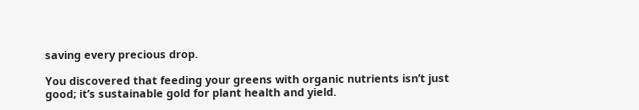saving every precious drop.

You discovered that feeding your greens with organic nutrients isn’t just good; it’s sustainable gold for plant health and yield.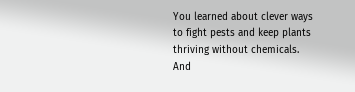You learned about clever ways to fight pests and keep plants thriving without chemicals. And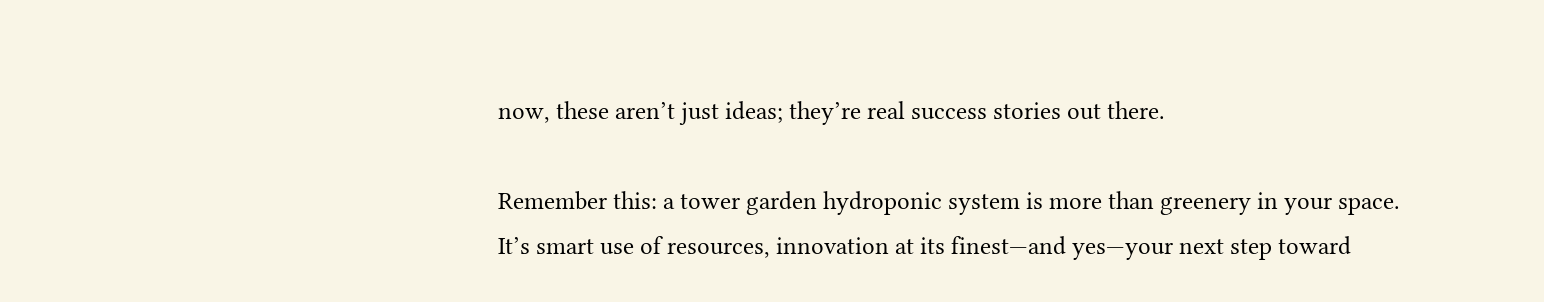now, these aren’t just ideas; they’re real success stories out there.

Remember this: a tower garden hydroponic system is more than greenery in your space. It’s smart use of resources, innovation at its finest—and yes—your next step toward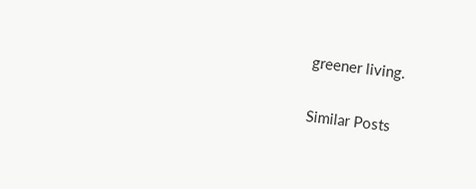greener living.

Similar Posts